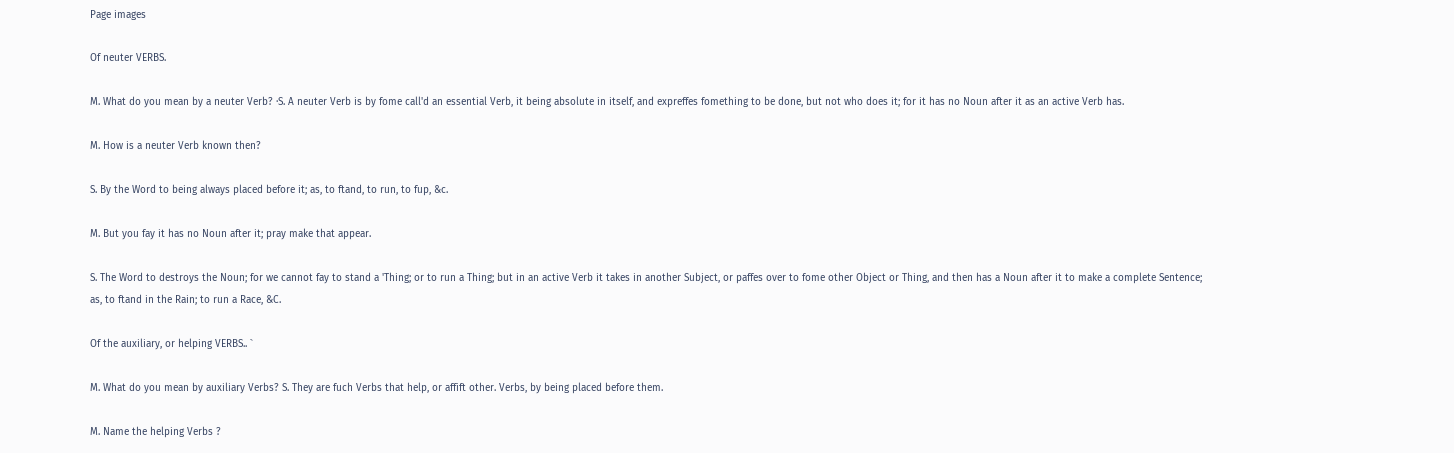Page images

Of neuter VERBS.

M. What do you mean by a neuter Verb? ·S. A neuter Verb is by fome call'd an essential Verb, it being absolute in itself, and expreffes fomething to be done, but not who does it; for it has no Noun after it as an active Verb has.

M. How is a neuter Verb known then?

S. By the Word to being always placed before it; as, to ftand, to run, to fup, &c.

M. But you fay it has no Noun after it; pray make that appear.

S. The Word to destroys the Noun; for we cannot fay to stand a 'Thing; or to run a Thing; but in an active Verb it takes in another Subject, or paffes over to fome other Object or Thing, and then has a Noun after it to make a complete Sentence; as, to ftand in the Rain; to run a Race, &C.

Of the auxiliary, or helping VERBS.. `

M. What do you mean by auxiliary Verbs? S. They are fuch Verbs that help, or affift other. Verbs, by being placed before them.

M. Name the helping Verbs ?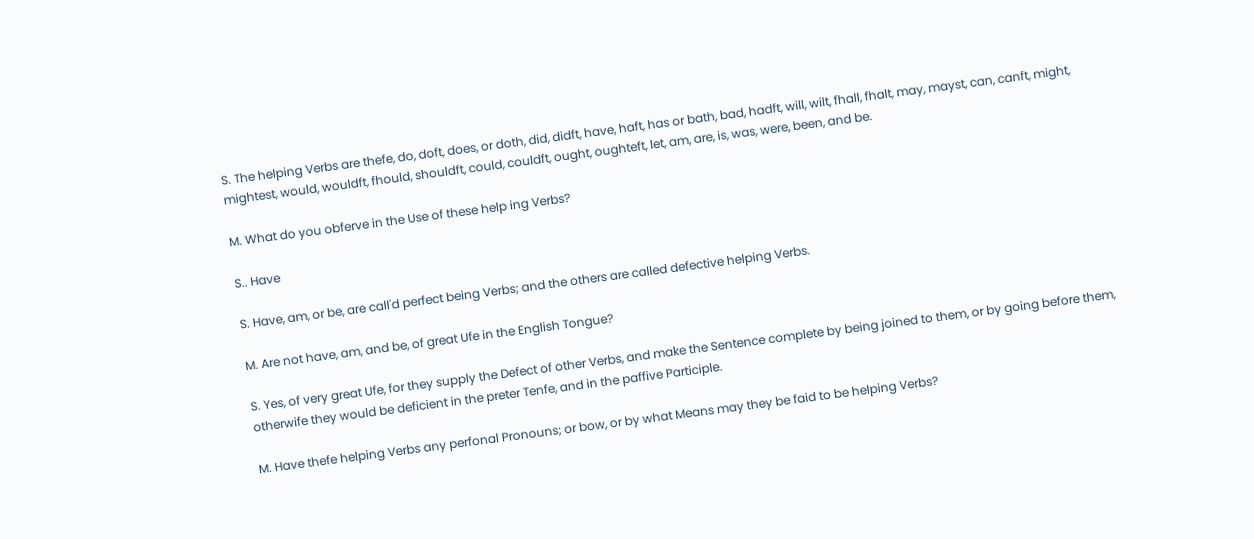S. The helping Verbs are thefe, do, doft, does, or doth, did, didft, have, haft, has or bath, bad, hadft, will, wilt, fhall, fhalt, may, mayst, can, canft, might, mightest, would, wouldft, fhould, shouldft, could, couldft, ought, oughteft, let, am, are, is, was, were, been, and be.

M. What do you obferve in the Use of these help ing Verbs?

S.. Have

S. Have, am, or be, are call'd perfect being Verbs; and the others are called defective helping Verbs.

M. Are not have, am, and be, of great Ufe in the English Tongue?

S. Yes, of very great Ufe, for they supply the Defect of other Verbs, and make the Sentence complete by being joined to them, or by going before them, otherwife they would be deficient in the preter Tenfe, and in the paffive Participle.

M. Have thefe helping Verbs any perfonal Pronouns; or bow, or by what Means may they be faid to be helping Verbs?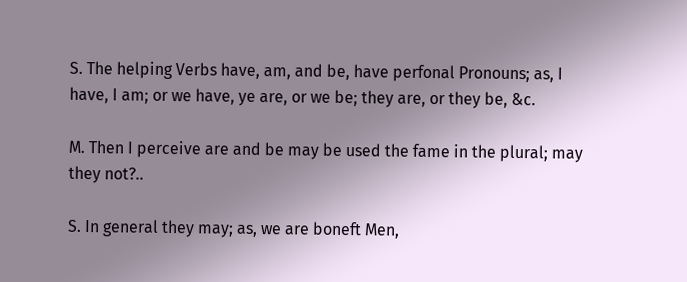S. The helping Verbs have, am, and be, have perfonal Pronouns; as, I have, I am; or we have, ye are, or we be; they are, or they be, &c.

M. Then I perceive are and be may be used the fame in the plural; may they not?..

S. In general they may; as, we are boneft Men,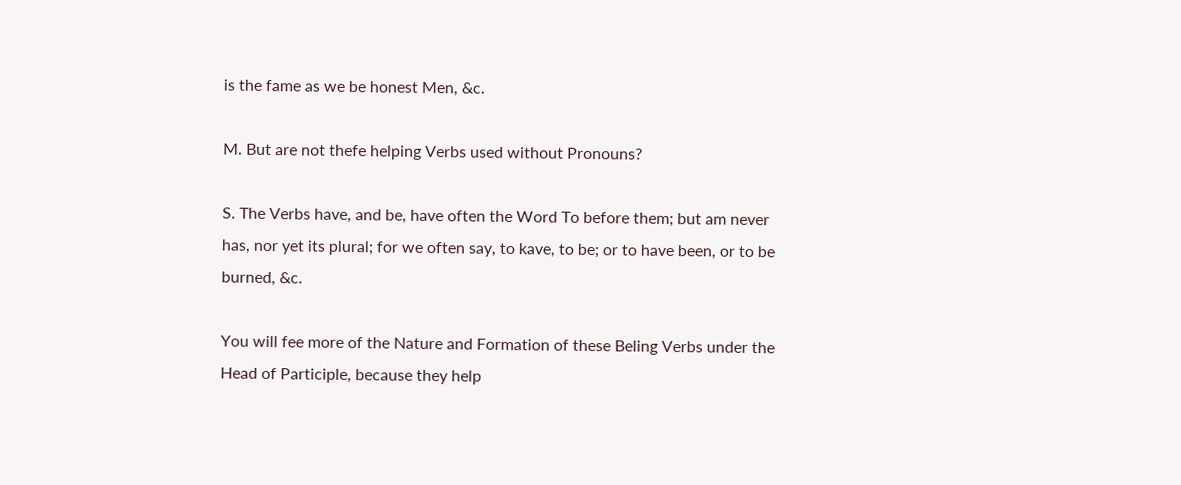is the fame as we be honest Men, &c.

M. But are not thefe helping Verbs used without Pronouns?

S. The Verbs have, and be, have often the Word To before them; but am never has, nor yet its plural; for we often say, to kave, to be; or to have been, or to be burned, &c.

You will fee more of the Nature and Formation of these Beling Verbs under the Head of Participle, because they help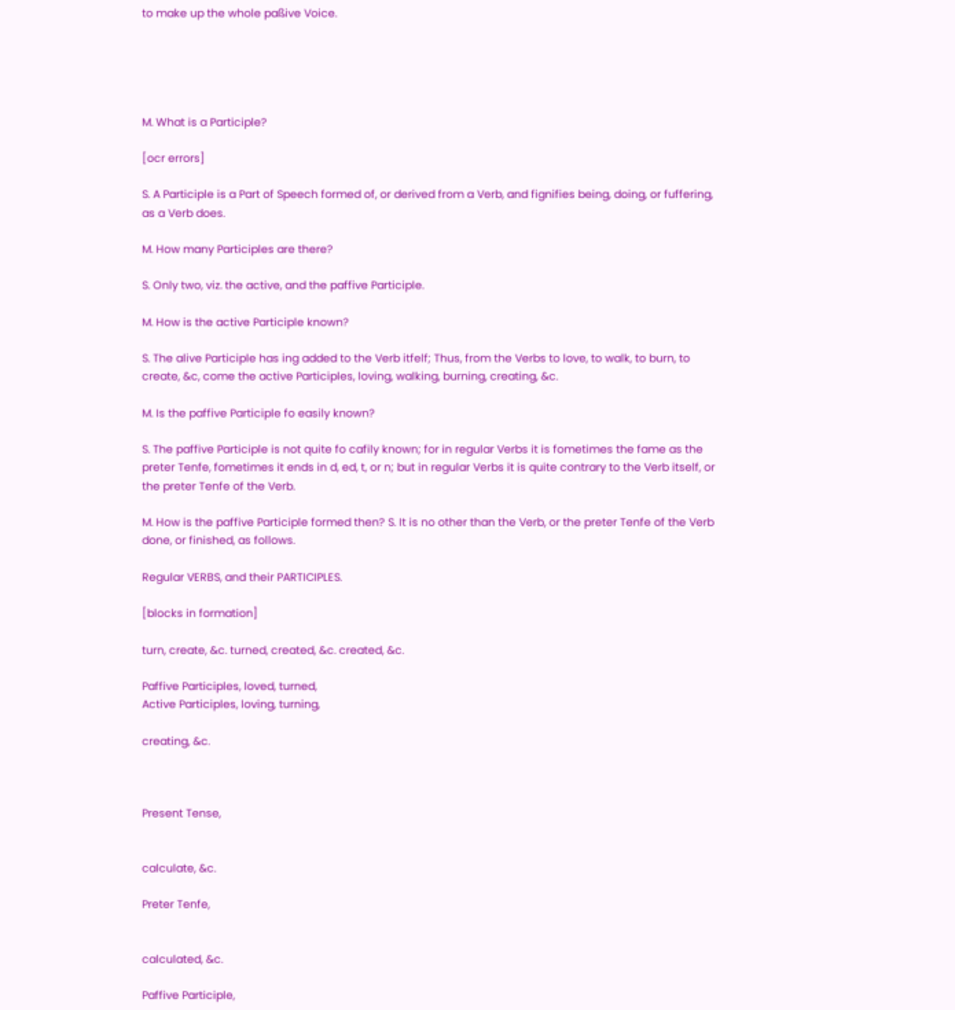to make up the whole paßive Voice.





M. What is a Participle?

[ocr errors]

S. A Participle is a Part of Speech formed of, or derived from a Verb, and fignifies being, doing, or fuffering, as a Verb does.

M. How many Participles are there?

S. Only two, viz. the active, and the paffive Participle.

M. How is the active Participle known?

S. The alive Participle has ing added to the Verb itfelf; Thus, from the Verbs to love, to walk, to burn, to create, &c, come the active Participles, loving, walking, burning, creating, &c.

M. Is the paffive Participle fo easily known?

S. The paffive Participle is not quite fo cafily known; for in regular Verbs it is fometimes the fame as the preter Tenfe, fometimes it ends in d, ed, t, or n; but in regular Verbs it is quite contrary to the Verb itself, or the preter Tenfe of the Verb.

M. How is the paffive Participle formed then? S. It is no other than the Verb, or the preter Tenfe of the Verb done, or finished, as follows.

Regular VERBS, and their PARTICIPLES.

[blocks in formation]

turn, create, &c. turned, created, &c. created, &c.

Paffive Participles, loved, turned,
Active Participles, loving, turning,

creating, &c.



Present Tense,


calculate, &c.

Preter Tenfe,


calculated, &c.

Paffive Participle,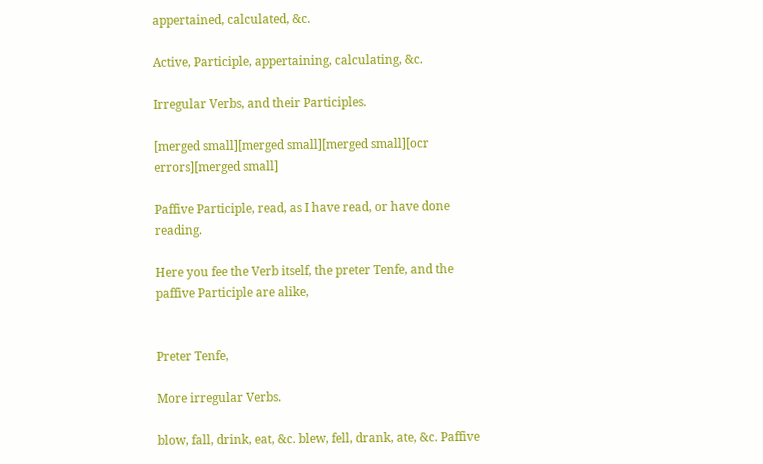appertained, calculated, &c.

Active, Participle, appertaining, calculating, &c.

Irregular Verbs, and their Participles.

[merged small][merged small][merged small][ocr errors][merged small]

Paffive Participle, read, as I have read, or have done reading.

Here you fee the Verb itself, the preter Tenfe, and the paffive Participle are alike,


Preter Tenfe,

More irregular Verbs.

blow, fall, drink, eat, &c. blew, fell, drank, ate, &c. Paffive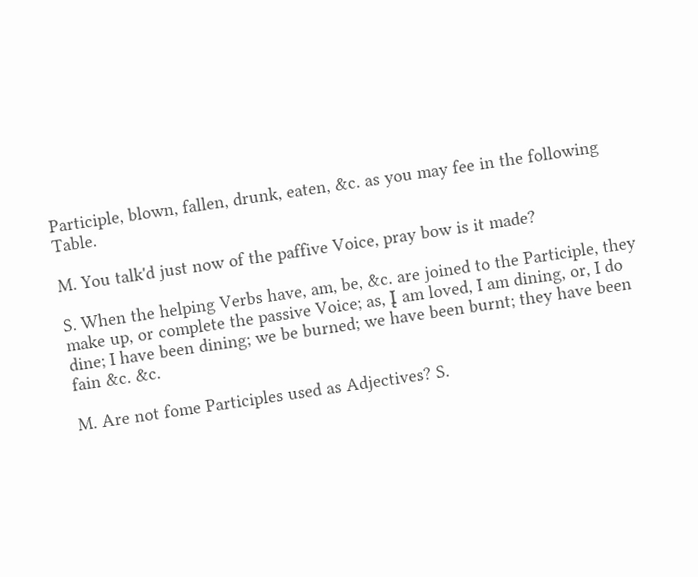Participle, blown, fallen, drunk, eaten, &c. as you may fee in the following Table.

M. You talk'd just now of the paffive Voice, pray bow is it made?

S. When the helping Verbs have, am, be, &c. are joined to the Participle, they make up, or complete the passive Voice; as, Į am loved, I am dining, or, I do dine; I have been dining; we be burned; we have been burnt; they have been fain &c. &c.

M. Are not fome Participles used as Adjectives? S.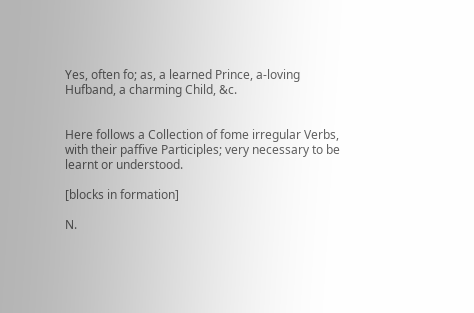Yes, often fo; as, a learned Prince, a-loving Hufband, a charming Child, &c.


Here follows a Collection of fome irregular Verbs, with their paffive Participles; very necessary to be learnt or understood.

[blocks in formation]

N.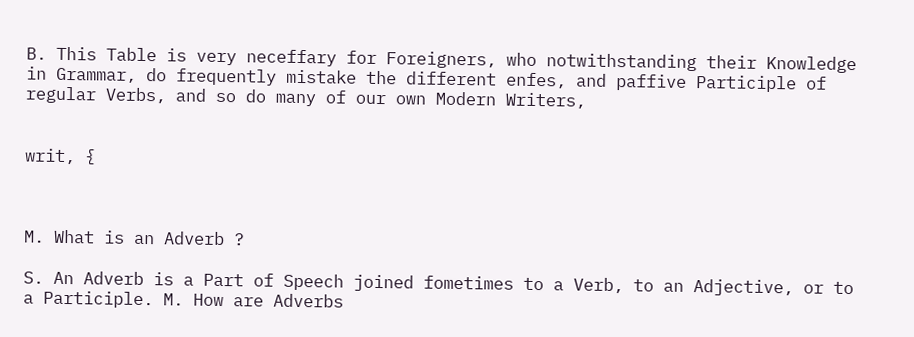B. This Table is very neceffary for Foreigners, who notwithstanding their Knowledge in Grammar, do frequently mistake the different enfes, and paffive Participle of regular Verbs, and so do many of our own Modern Writers,


writ, {



M. What is an Adverb ?

S. An Adverb is a Part of Speech joined fometimes to a Verb, to an Adjective, or to a Participle. M. How are Adverbs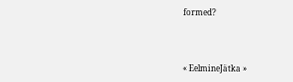formed?



« EelmineJätka »